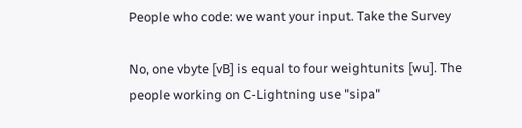People who code: we want your input. Take the Survey

No, one vbyte [vB] is equal to four weightunits [wu]. The people working on C-Lightning use "sipa"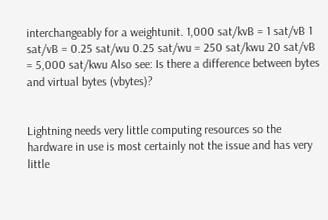interchangeably for a weightunit. 1,000 sat/kvB = 1 sat/vB 1 sat/vB = 0.25 sat/wu 0.25 sat/wu = 250 sat/kwu 20 sat/vB = 5,000 sat/kwu Also see: Is there a difference between bytes and virtual bytes (vbytes)?


Lightning needs very little computing resources so the hardware in use is most certainly not the issue and has very little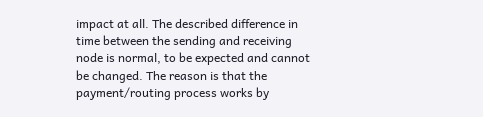impact at all. The described difference in time between the sending and receiving node is normal, to be expected and cannot be changed. The reason is that the payment/routing process works by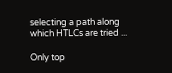selecting a path along which HTLCs are tried ...

Only top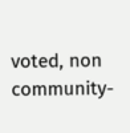voted, non community-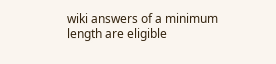wiki answers of a minimum length are eligible